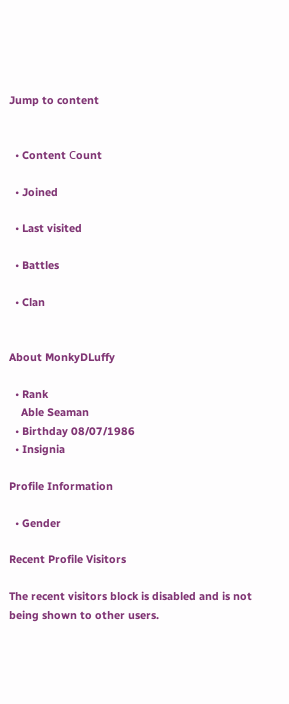Jump to content


  • Content Сount

  • Joined

  • Last visited

  • Battles

  • Clan


About MonkyDLuffy

  • Rank
    Able Seaman
  • Birthday 08/07/1986
  • Insignia

Profile Information

  • Gender

Recent Profile Visitors

The recent visitors block is disabled and is not being shown to other users.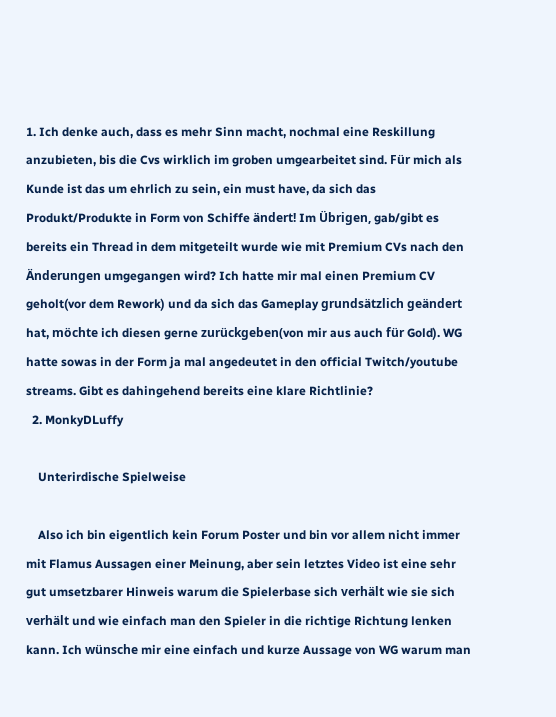1. Ich denke auch, dass es mehr Sinn macht, nochmal eine Reskillung anzubieten, bis die Cvs wirklich im groben umgearbeitet sind. Für mich als Kunde ist das um ehrlich zu sein, ein must have, da sich das Produkt/Produkte in Form von Schiffe ändert! Im Übrigen, gab/gibt es bereits ein Thread in dem mitgeteilt wurde wie mit Premium CVs nach den Änderungen umgegangen wird? Ich hatte mir mal einen Premium CV geholt(vor dem Rework) und da sich das Gameplay grundsätzlich geändert hat, möchte ich diesen gerne zurückgeben(von mir aus auch für Gold). WG hatte sowas in der Form ja mal angedeutet in den official Twitch/youtube streams. Gibt es dahingehend bereits eine klare Richtlinie?
  2. MonkyDLuffy

    Unterirdische Spielweise

    Also ich bin eigentlich kein Forum Poster und bin vor allem nicht immer mit Flamus Aussagen einer Meinung, aber sein letztes Video ist eine sehr gut umsetzbarer Hinweis warum die Spielerbase sich verhält wie sie sich verhält und wie einfach man den Spieler in die richtige Richtung lenken kann. Ich wünsche mir eine einfach und kurze Aussage von WG warum man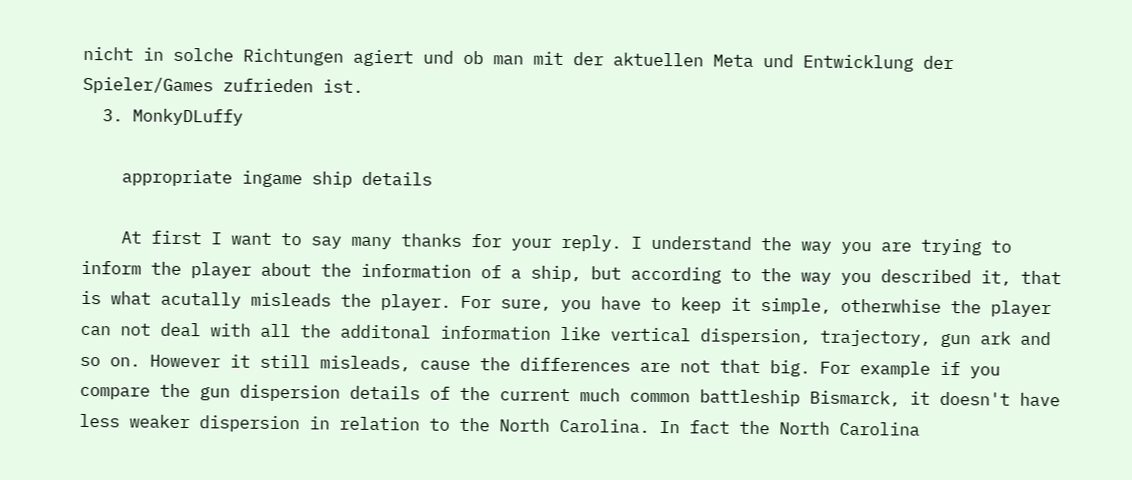nicht in solche Richtungen agiert und ob man mit der aktuellen Meta und Entwicklung der Spieler/Games zufrieden ist.
  3. MonkyDLuffy

    appropriate ingame ship details

    At first I want to say many thanks for your reply. I understand the way you are trying to inform the player about the information of a ship, but according to the way you described it, that is what acutally misleads the player. For sure, you have to keep it simple, otherwhise the player can not deal with all the additonal information like vertical dispersion, trajectory, gun ark and so on. However it still misleads, cause the differences are not that big. For example if you compare the gun dispersion details of the current much common battleship Bismarck, it doesn't have less weaker dispersion in relation to the North Carolina. In fact the North Carolina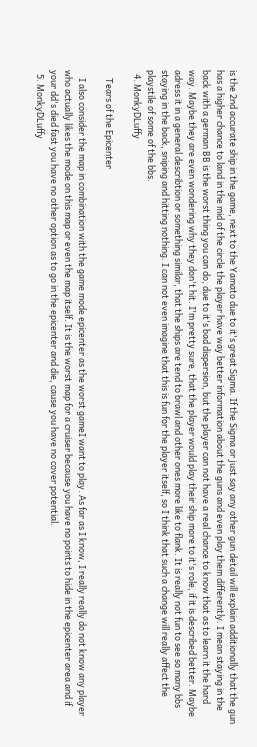is the 2nd accurate ship in the game, next to the Yamato due to it's great Sigma. If the Sigma or just say any other gun detail will explain additionally that the gun has a higher chance to land in the mid of the circle the player have way better information about the guns and even play them differently. I mean staying in the back with a german BB is the worst thing you can do, due to it's bad dispersion, but the player can not have a real chance to know that as to learn it the hard way. Maybe they are even wondering why they don't hit. I'm pretty sure, that the player would play their ship more to it's role, if it is described better. Maybe adress it in a general describtion or something similar, that the ships are tend to brawl and other ones more like to flank. It is really not fun to see so many bbs staying in the back, sniping and hitting nothing. I can not even imagine that this is fun for the player itself, so I think that such a change will really affect the playstile of some of the bbs.
  4. MonkyDLuffy

    Tears of the Epicenter

    I also consider the map in combination with the game mode epicenter as the worst gameI want to play. As far as I know, I really really do not know any player who actually likes the mode on this map or even the map itself. It is the worst map for a cruiser because you have no points to hide in the epicenter area and if your dd's died fast you have no other option as to go in the epicenter and die, cause you have no cover potential.
  5. MonkyDLuffy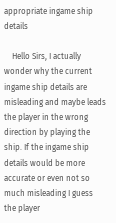appropriate ingame ship details

    Hello Sirs, I actually wonder why the current ingame ship details are misleading and maybe leads the player in the wrong direction by playing the ship. If the ingame ship details would be more accurate or even not so much misleading I guess the player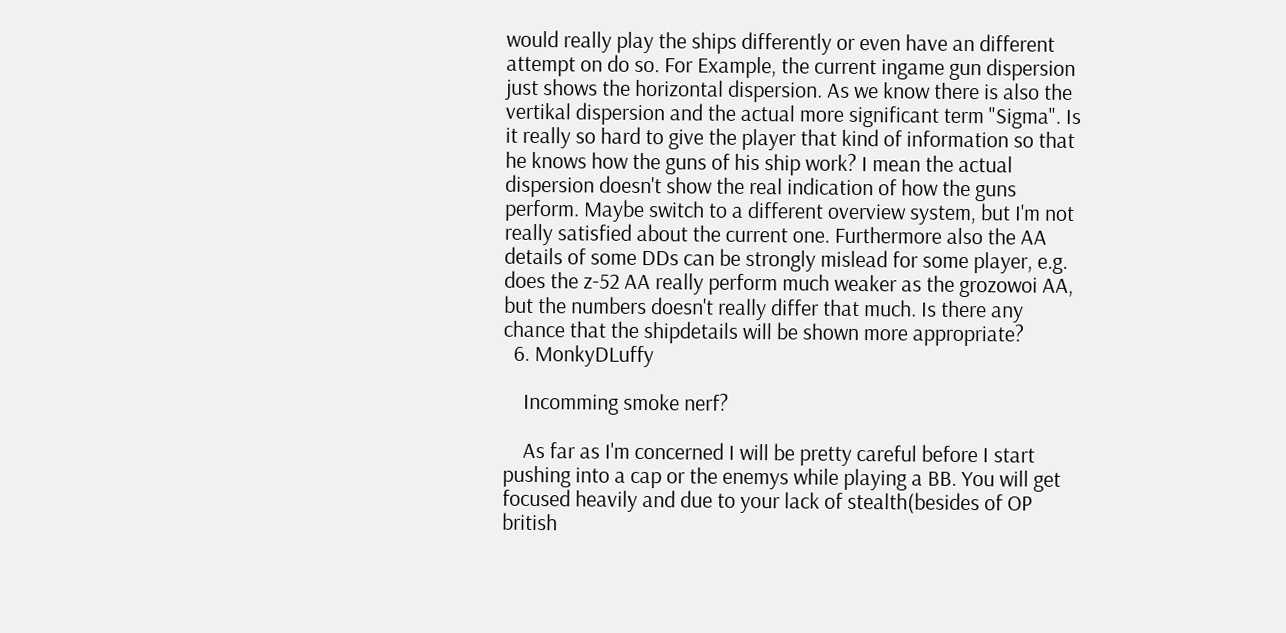would really play the ships differently or even have an different attempt on do so. For Example, the current ingame gun dispersion just shows the horizontal dispersion. As we know there is also the vertikal dispersion and the actual more significant term "Sigma". Is it really so hard to give the player that kind of information so that he knows how the guns of his ship work? I mean the actual dispersion doesn't show the real indication of how the guns perform. Maybe switch to a different overview system, but I'm not really satisfied about the current one. Furthermore also the AA details of some DDs can be strongly mislead for some player, e.g. does the z-52 AA really perform much weaker as the grozowoi AA, but the numbers doesn't really differ that much. Is there any chance that the shipdetails will be shown more appropriate?
  6. MonkyDLuffy

    Incomming smoke nerf?

    As far as I'm concerned I will be pretty careful before I start pushing into a cap or the enemys while playing a BB. You will get focused heavily and due to your lack of stealth(besides of OP british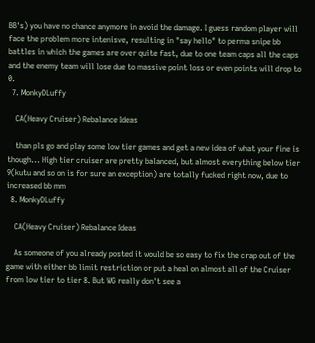BB's) you have no chance anymore in avoid the damage. I guess random player will face the problem more intenisve, resulting in "say hello" to perma snipe bb battles in which the games are over quite fast, due to one team caps all the caps and the enemy team will lose due to massive point loss or even points will drop to 0.
  7. MonkyDLuffy

    CA(Heavy Cruiser) Rebalance Ideas

    than pls go and play some low tier games and get a new idea of what your fine is though... High tier cruiser are pretty balanced, but almost everything below tier 9(kutu and so on is for sure an exception) are totally fucked right now, due to increased bb mm
  8. MonkyDLuffy

    CA(Heavy Cruiser) Rebalance Ideas

    As someone of you already posted it would be so easy to fix the crap out of the game with either bb limit restriction or put a heal on almost all of the Cruiser from low tier to tier 8. But WG really don't see a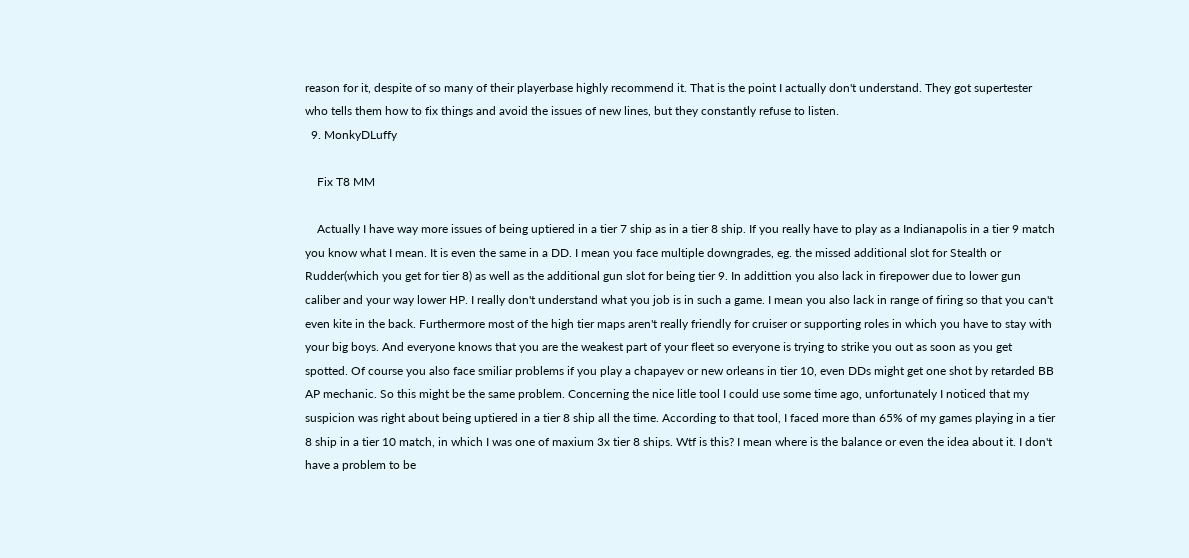reason for it, despite of so many of their playerbase highly recommend it. That is the point I actually don't understand. They got supertester who tells them how to fix things and avoid the issues of new lines, but they constantly refuse to listen.
  9. MonkyDLuffy

    Fix T8 MM

    Actually I have way more issues of being uptiered in a tier 7 ship as in a tier 8 ship. If you really have to play as a Indianapolis in a tier 9 match you know what I mean. It is even the same in a DD. I mean you face multiple downgrades, eg. the missed additional slot for Stealth or Rudder(which you get for tier 8) as well as the additional gun slot for being tier 9. In addittion you also lack in firepower due to lower gun caliber and your way lower HP. I really don't understand what you job is in such a game. I mean you also lack in range of firing so that you can't even kite in the back. Furthermore most of the high tier maps aren't really friendly for cruiser or supporting roles in which you have to stay with your big boys. And everyone knows that you are the weakest part of your fleet so everyone is trying to strike you out as soon as you get spotted. Of course you also face smiliar problems if you play a chapayev or new orleans in tier 10, even DDs might get one shot by retarded BB AP mechanic. So this might be the same problem. Concerning the nice litle tool I could use some time ago, unfortunately I noticed that my suspicion was right about being uptiered in a tier 8 ship all the time. According to that tool, I faced more than 65% of my games playing in a tier 8 ship in a tier 10 match, in which I was one of maxium 3x tier 8 ships. Wtf is this? I mean where is the balance or even the idea about it. I don't have a problem to be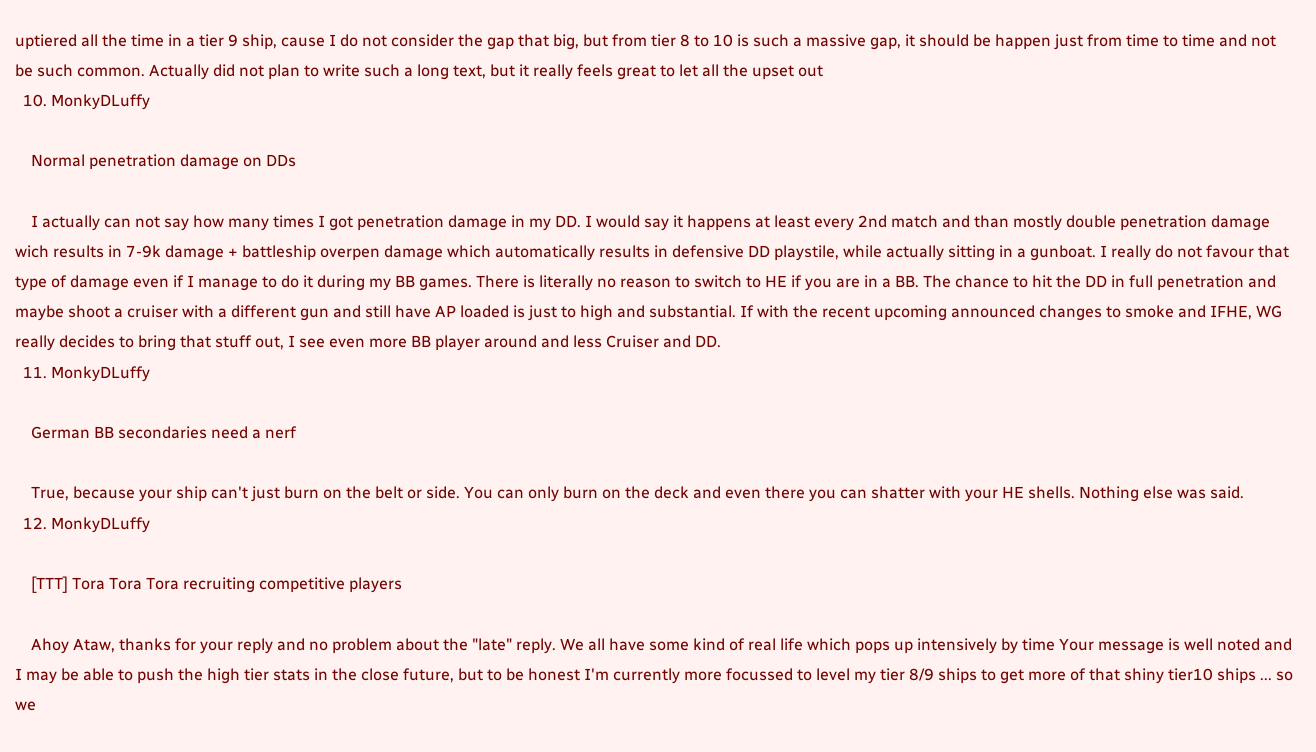uptiered all the time in a tier 9 ship, cause I do not consider the gap that big, but from tier 8 to 10 is such a massive gap, it should be happen just from time to time and not be such common. Actually did not plan to write such a long text, but it really feels great to let all the upset out
  10. MonkyDLuffy

    Normal penetration damage on DDs

    I actually can not say how many times I got penetration damage in my DD. I would say it happens at least every 2nd match and than mostly double penetration damage wich results in 7-9k damage + battleship overpen damage which automatically results in defensive DD playstile, while actually sitting in a gunboat. I really do not favour that type of damage even if I manage to do it during my BB games. There is literally no reason to switch to HE if you are in a BB. The chance to hit the DD in full penetration and maybe shoot a cruiser with a different gun and still have AP loaded is just to high and substantial. If with the recent upcoming announced changes to smoke and IFHE, WG really decides to bring that stuff out, I see even more BB player around and less Cruiser and DD.
  11. MonkyDLuffy

    German BB secondaries need a nerf

    True, because your ship can't just burn on the belt or side. You can only burn on the deck and even there you can shatter with your HE shells. Nothing else was said.
  12. MonkyDLuffy

    [TTT] Tora Tora Tora recruiting competitive players

    Ahoy Ataw, thanks for your reply and no problem about the "late" reply. We all have some kind of real life which pops up intensively by time Your message is well noted and I may be able to push the high tier stats in the close future, but to be honest I'm currently more focussed to level my tier 8/9 ships to get more of that shiny tier10 ships ... so we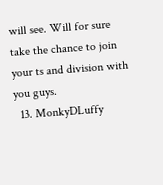will see. Will for sure take the chance to join your ts and division with you guys.
  13. MonkyDLuffy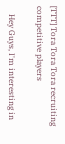[TTT] Tora Tora Tora recruiting competitive players

    Hey Guys, I'm interesting in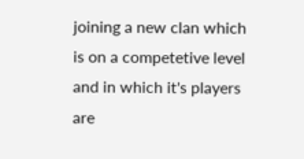joining a new clan which is on a competetive level and in which it's players are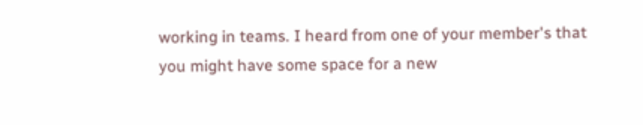working in teams. I heard from one of your member's that you might have some space for a new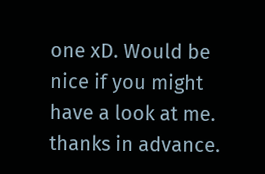one xD. Would be nice if you might have a look at me. thanks in advance.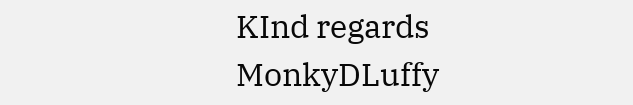KInd regards MonkyDLuffy